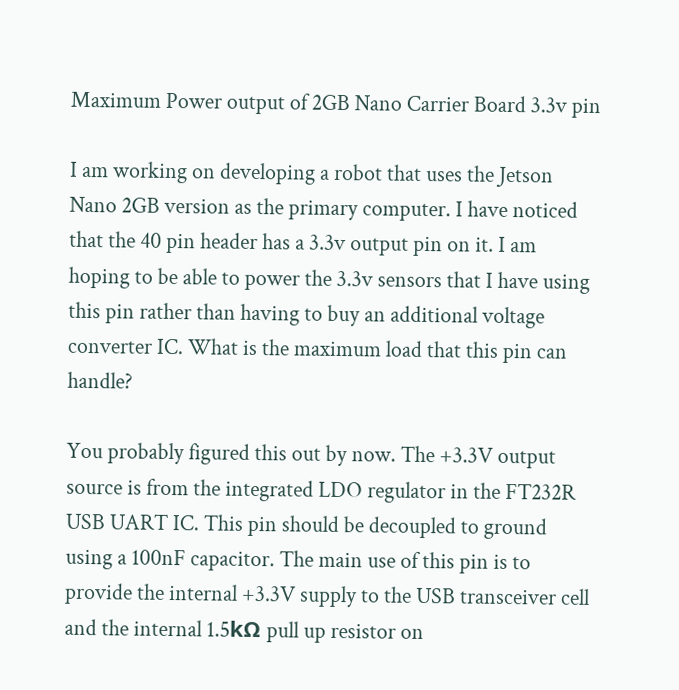Maximum Power output of 2GB Nano Carrier Board 3.3v pin

I am working on developing a robot that uses the Jetson Nano 2GB version as the primary computer. I have noticed that the 40 pin header has a 3.3v output pin on it. I am hoping to be able to power the 3.3v sensors that I have using this pin rather than having to buy an additional voltage converter IC. What is the maximum load that this pin can handle?

You probably figured this out by now. The +3.3V output source is from the integrated LDO regulator in the FT232R USB UART IC. This pin should be decoupled to ground using a 100nF capacitor. The main use of this pin is to provide the internal +3.3V supply to the USB transceiver cell and the internal 1.5kΩ pull up resistor on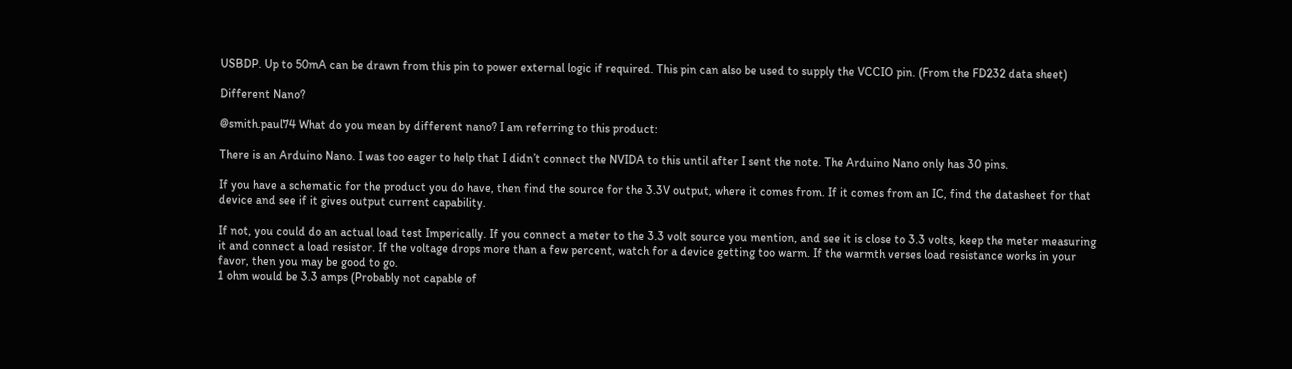USBDP. Up to 50mA can be drawn from this pin to power external logic if required. This pin can also be used to supply the VCCIO pin. (From the FD232 data sheet)

Different Nano?

@smith.paul74 What do you mean by different nano? I am referring to this product:

There is an Arduino Nano. I was too eager to help that I didn’t connect the NVIDA to this until after I sent the note. The Arduino Nano only has 30 pins.

If you have a schematic for the product you do have, then find the source for the 3.3V output, where it comes from. If it comes from an IC, find the datasheet for that device and see if it gives output current capability.

If not, you could do an actual load test Imperically. If you connect a meter to the 3.3 volt source you mention, and see it is close to 3.3 volts, keep the meter measuring it and connect a load resistor. If the voltage drops more than a few percent, watch for a device getting too warm. If the warmth verses load resistance works in your favor, then you may be good to go.
1 ohm would be 3.3 amps (Probably not capable of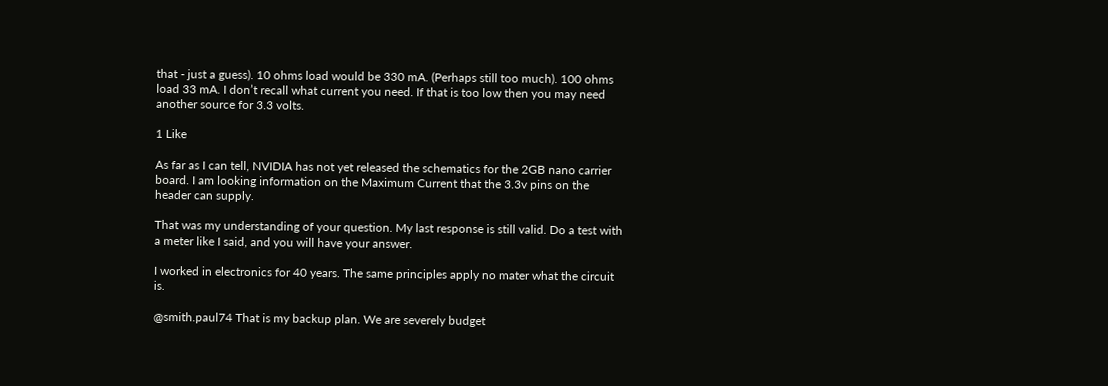that - just a guess). 10 ohms load would be 330 mA. (Perhaps still too much). 100 ohms load 33 mA. I don’t recall what current you need. If that is too low then you may need another source for 3.3 volts.

1 Like

As far as I can tell, NVIDIA has not yet released the schematics for the 2GB nano carrier board. I am looking information on the Maximum Current that the 3.3v pins on the header can supply.

That was my understanding of your question. My last response is still valid. Do a test with a meter like I said, and you will have your answer.

I worked in electronics for 40 years. The same principles apply no mater what the circuit is.

@smith.paul74 That is my backup plan. We are severely budget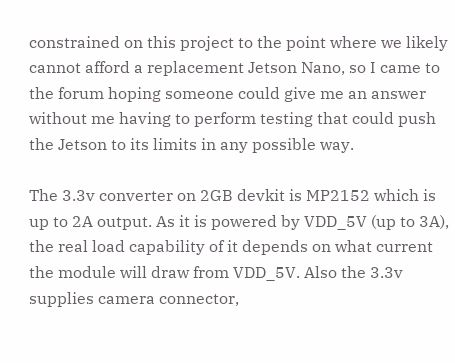constrained on this project to the point where we likely cannot afford a replacement Jetson Nano, so I came to the forum hoping someone could give me an answer without me having to perform testing that could push the Jetson to its limits in any possible way.

The 3.3v converter on 2GB devkit is MP2152 which is up to 2A output. As it is powered by VDD_5V (up to 3A), the real load capability of it depends on what current the module will draw from VDD_5V. Also the 3.3v supplies camera connector,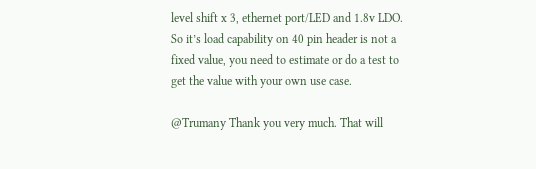level shift x 3, ethernet port/LED and 1.8v LDO. So it’s load capability on 40 pin header is not a fixed value, you need to estimate or do a test to get the value with your own use case.

@Trumany Thank you very much. That will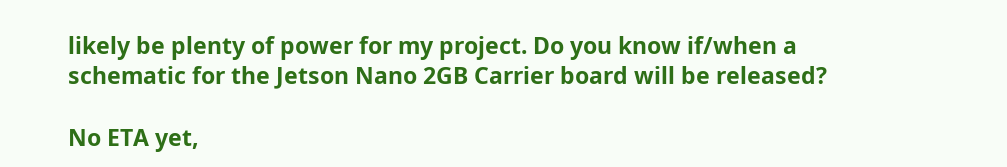likely be plenty of power for my project. Do you know if/when a schematic for the Jetson Nano 2GB Carrier board will be released?

No ETA yet,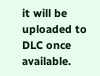it will be uploaded to DLC once available.